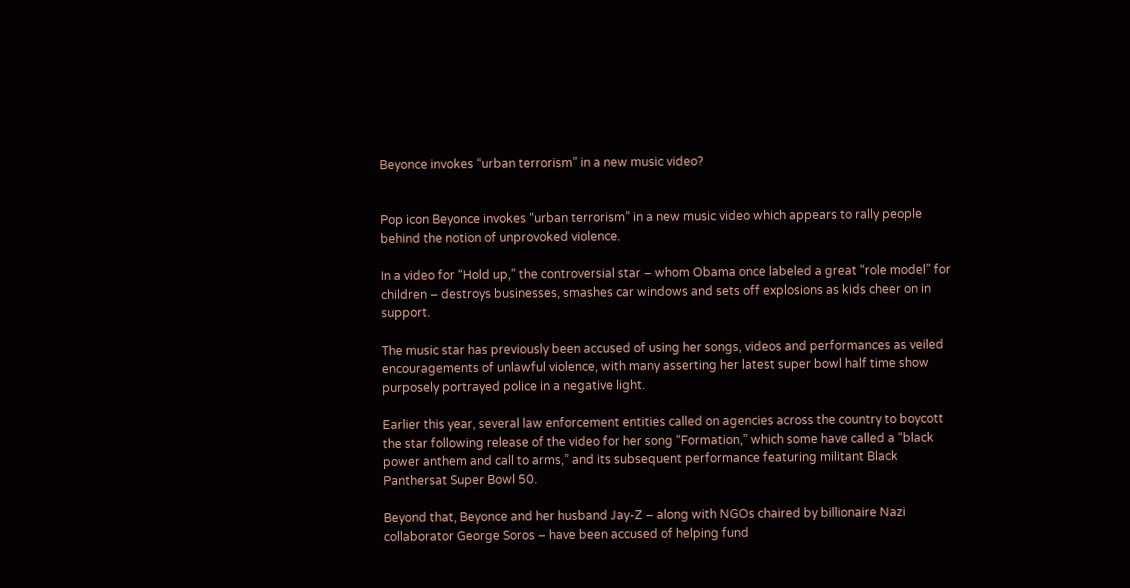Beyonce invokes “urban terrorism” in a new music video?


Pop icon Beyonce invokes “urban terrorism” in a new music video which appears to rally people behind the notion of unprovoked violence.

In a video for “Hold up,” the controversial star – whom Obama once labeled a great “role model” for children – destroys businesses, smashes car windows and sets off explosions as kids cheer on in support.

The music star has previously been accused of using her songs, videos and performances as veiled encouragements of unlawful violence, with many asserting her latest super bowl half time show purposely portrayed police in a negative light.

Earlier this year, several law enforcement entities called on agencies across the country to boycott the star following release of the video for her song “Formation,” which some have called a “black power anthem and call to arms,” and its subsequent performance featuring militant Black Panthersat Super Bowl 50.

Beyond that, Beyonce and her husband Jay-Z – along with NGOs chaired by billionaire Nazi collaborator George Soros – have been accused of helping fund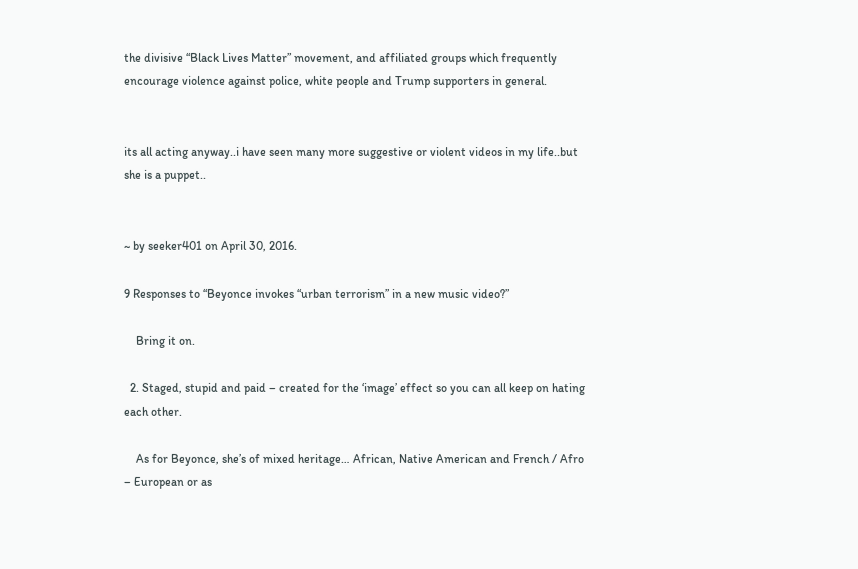the divisive “Black Lives Matter” movement, and affiliated groups which frequently encourage violence against police, white people and Trump supporters in general.


its all acting anyway..i have seen many more suggestive or violent videos in my life..but she is a puppet..


~ by seeker401 on April 30, 2016.

9 Responses to “Beyonce invokes “urban terrorism” in a new music video?”

    Bring it on.

  2. Staged, stupid and paid – created for the ‘image’ effect so you can all keep on hating each other.

    As for Beyonce, she’s of mixed heritage… African, Native American and French / Afro – European or as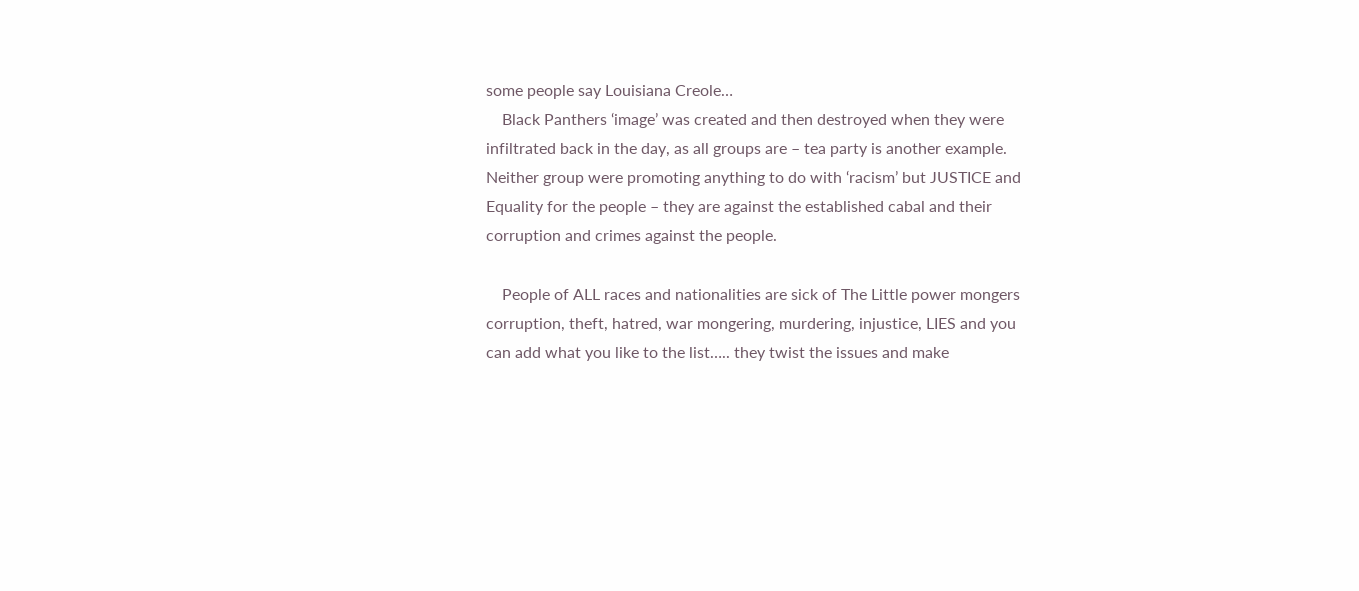some people say Louisiana Creole…
    Black Panthers ‘image’ was created and then destroyed when they were infiltrated back in the day, as all groups are – tea party is another example. Neither group were promoting anything to do with ‘racism’ but JUSTICE and Equality for the people – they are against the established cabal and their corruption and crimes against the people.

    People of ALL races and nationalities are sick of The Little power mongers corruption, theft, hatred, war mongering, murdering, injustice, LIES and you can add what you like to the list….. they twist the issues and make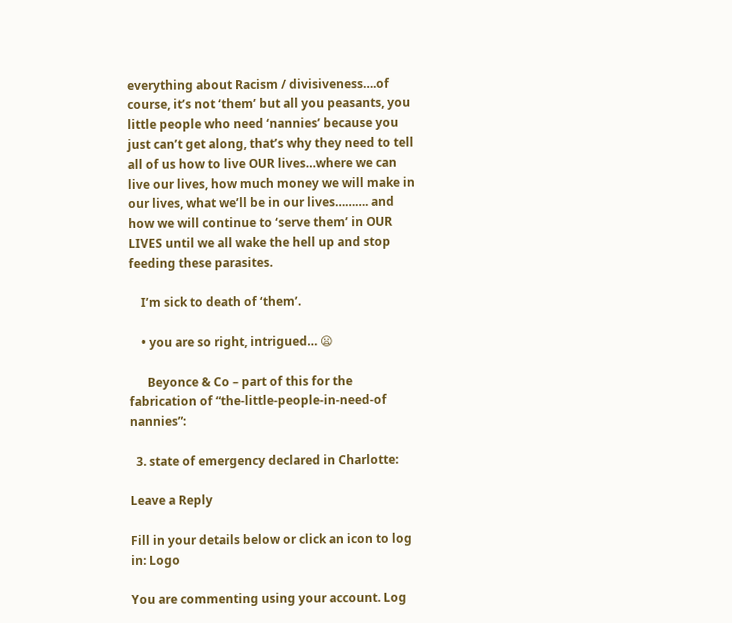everything about Racism / divisiveness….of course, it’s not ‘them’ but all you peasants, you little people who need ‘nannies’ because you just can’t get along, that’s why they need to tell all of us how to live OUR lives…where we can live our lives, how much money we will make in our lives, what we’ll be in our lives………. and how we will continue to ‘serve them’ in OUR LIVES until we all wake the hell up and stop feeding these parasites.

    I’m sick to death of ‘them’.

    • you are so right, intrigued… 😦

      Beyonce & Co – part of this for the fabrication of “the-little-people-in-need-of nannies”:

  3. state of emergency declared in Charlotte:

Leave a Reply

Fill in your details below or click an icon to log in: Logo

You are commenting using your account. Log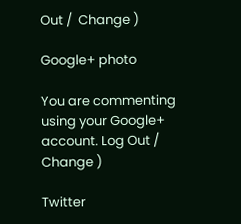Out /  Change )

Google+ photo

You are commenting using your Google+ account. Log Out /  Change )

Twitter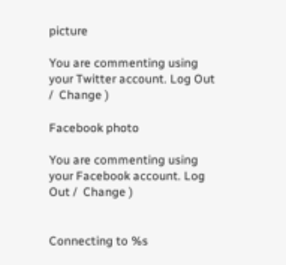picture

You are commenting using your Twitter account. Log Out /  Change )

Facebook photo

You are commenting using your Facebook account. Log Out /  Change )


Connecting to %s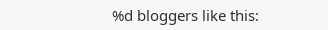%d bloggers like this: